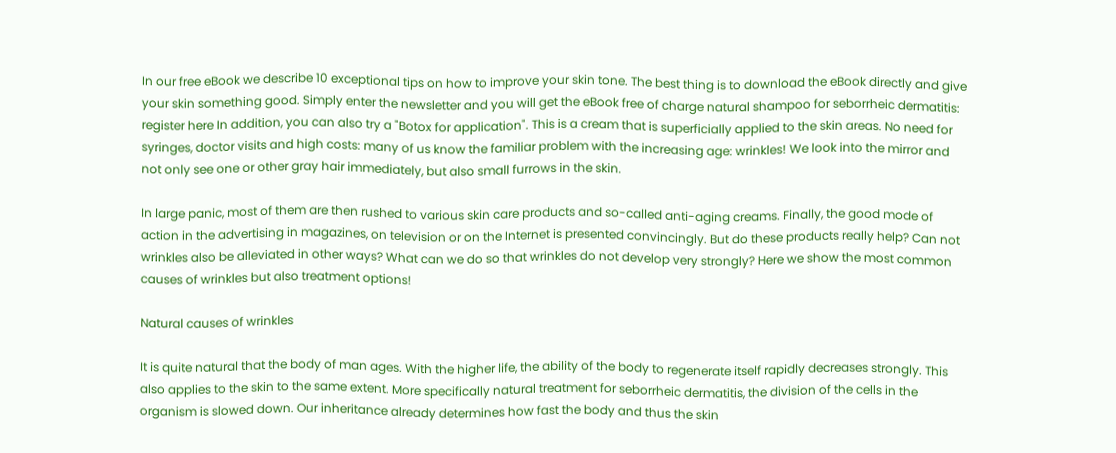In our free eBook we describe 10 exceptional tips on how to improve your skin tone. The best thing is to download the eBook directly and give your skin something good. Simply enter the newsletter and you will get the eBook free of charge natural shampoo for seborrheic dermatitis: register here In addition, you can also try a "Botox for application". This is a cream that is superficially applied to the skin areas. No need for syringes, doctor visits and high costs: many of us know the familiar problem with the increasing age: wrinkles! We look into the mirror and not only see one or other gray hair immediately, but also small furrows in the skin.

In large panic, most of them are then rushed to various skin care products and so-called anti-aging creams. Finally, the good mode of action in the advertising in magazines, on television or on the Internet is presented convincingly. But do these products really help? Can not wrinkles also be alleviated in other ways? What can we do so that wrinkles do not develop very strongly? Here we show the most common causes of wrinkles but also treatment options!

Natural causes of wrinkles

It is quite natural that the body of man ages. With the higher life, the ability of the body to regenerate itself rapidly decreases strongly. This also applies to the skin to the same extent. More specifically natural treatment for seborrheic dermatitis, the division of the cells in the organism is slowed down. Our inheritance already determines how fast the body and thus the skin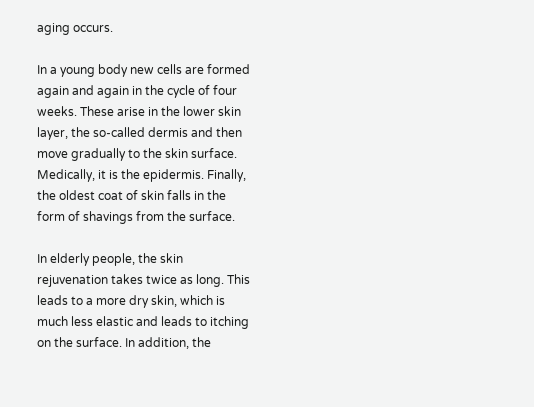aging occurs.

In a young body new cells are formed again and again in the cycle of four weeks. These arise in the lower skin layer, the so-called dermis and then move gradually to the skin surface. Medically, it is the epidermis. Finally, the oldest coat of skin falls in the form of shavings from the surface.

In elderly people, the skin rejuvenation takes twice as long. This leads to a more dry skin, which is much less elastic and leads to itching on the surface. In addition, the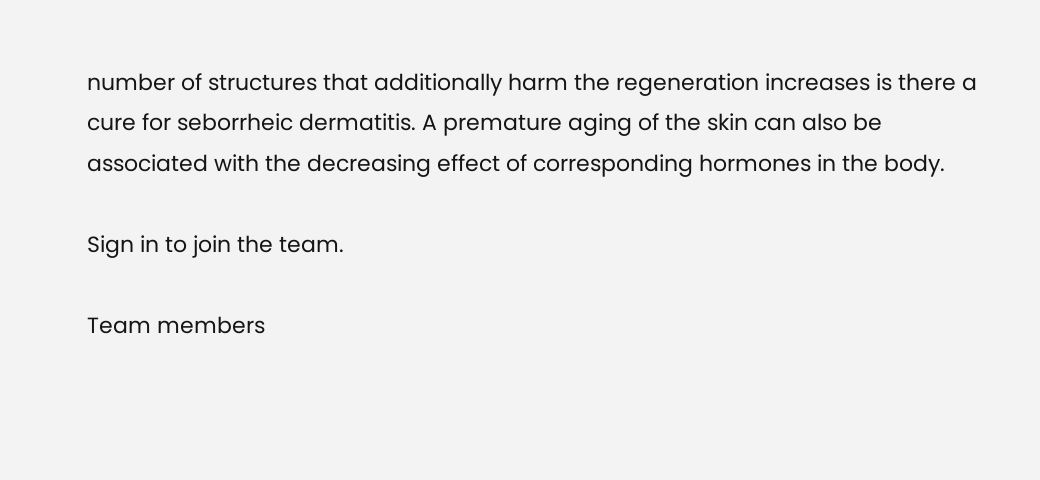number of structures that additionally harm the regeneration increases is there a cure for seborrheic dermatitis. A premature aging of the skin can also be associated with the decreasing effect of corresponding hormones in the body.

Sign in to join the team.

Team members